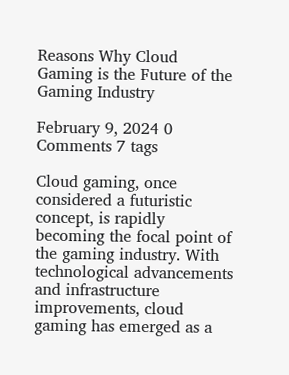Reasons Why Cloud Gaming is the Future of the Gaming Industry

February 9, 2024 0 Comments 7 tags

Cloud gaming, once considered a futuristic concept, is rapidly becoming the focal point of the gaming industry. With technological advancements and infrastructure improvements, cloud gaming has emerged as a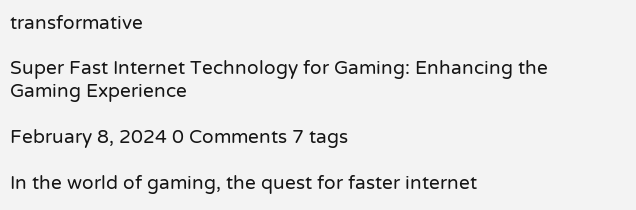transformative

Super Fast Internet Technology for Gaming: Enhancing the Gaming Experience

February 8, 2024 0 Comments 7 tags

In the world of gaming, the quest for faster internet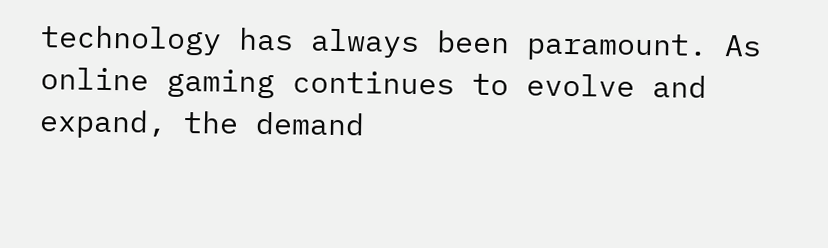technology has always been paramount. As online gaming continues to evolve and expand, the demand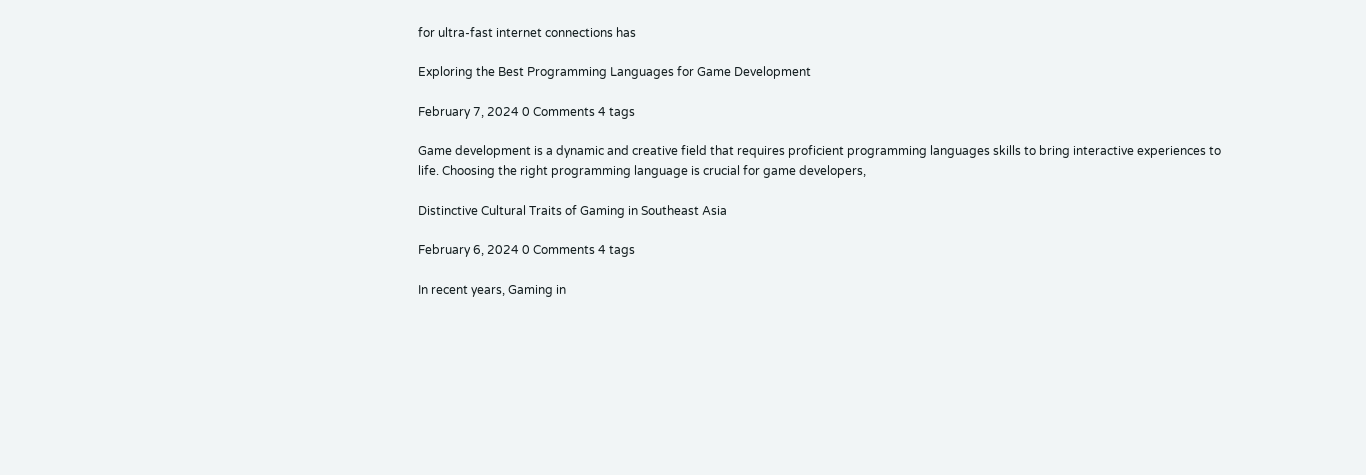for ultra-fast internet connections has

Exploring the Best Programming Languages for Game Development

February 7, 2024 0 Comments 4 tags

Game development is a dynamic and creative field that requires proficient programming languages skills to bring interactive experiences to life. Choosing the right programming language is crucial for game developers,

Distinctive Cultural Traits of Gaming in Southeast Asia

February 6, 2024 0 Comments 4 tags

In recent years, Gaming in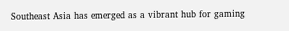Southeast Asia has emerged as a vibrant hub for gaming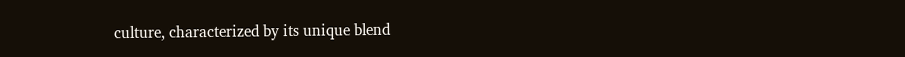culture, characterized by its unique blend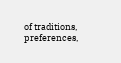of traditions, preferences,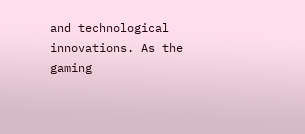and technological innovations. As the gaming